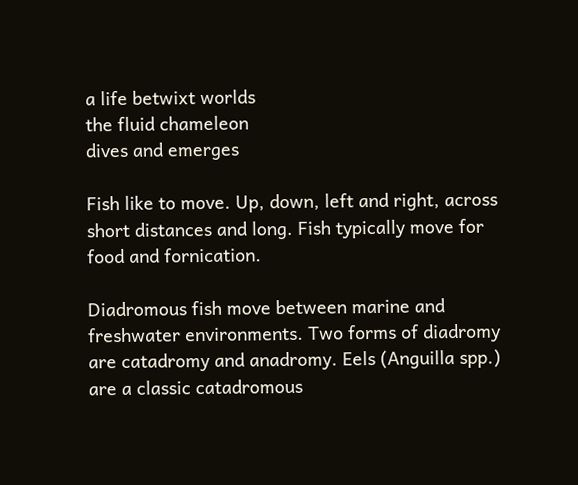a life betwixt worlds
the fluid chameleon
dives and emerges

Fish like to move. Up, down, left and right, across short distances and long. Fish typically move for food and fornication.

Diadromous fish move between marine and freshwater environments. Two forms of diadromy are catadromy and anadromy. Eels (Anguilla spp.) are a classic catadromous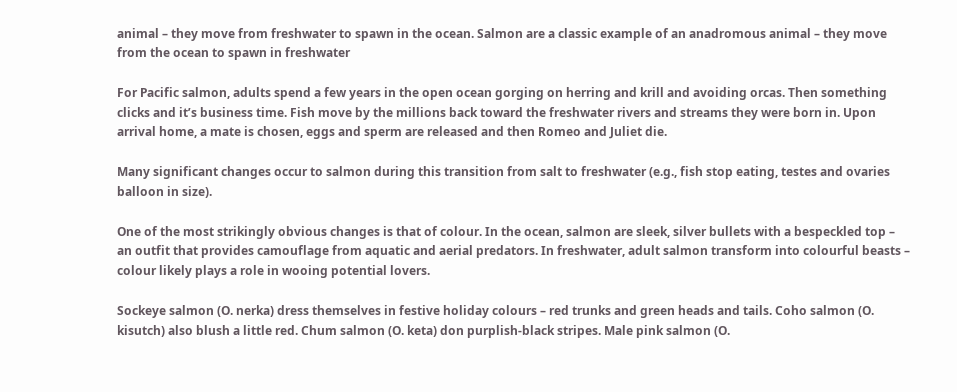animal – they move from freshwater to spawn in the ocean. Salmon are a classic example of an anadromous animal – they move from the ocean to spawn in freshwater

For Pacific salmon, adults spend a few years in the open ocean gorging on herring and krill and avoiding orcas. Then something clicks and it’s business time. Fish move by the millions back toward the freshwater rivers and streams they were born in. Upon arrival home, a mate is chosen, eggs and sperm are released and then Romeo and Juliet die.

Many significant changes occur to salmon during this transition from salt to freshwater (e.g., fish stop eating, testes and ovaries balloon in size).

One of the most strikingly obvious changes is that of colour. In the ocean, salmon are sleek, silver bullets with a bespeckled top – an outfit that provides camouflage from aquatic and aerial predators. In freshwater, adult salmon transform into colourful beasts – colour likely plays a role in wooing potential lovers.

Sockeye salmon (O. nerka) dress themselves in festive holiday colours – red trunks and green heads and tails. Coho salmon (O. kisutch) also blush a little red. Chum salmon (O. keta) don purplish-black stripes. Male pink salmon (O.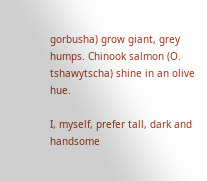gorbusha) grow giant, grey humps. Chinook salmon (O. tshawytscha) shine in an olive hue.

I, myself, prefer tall, dark and handsome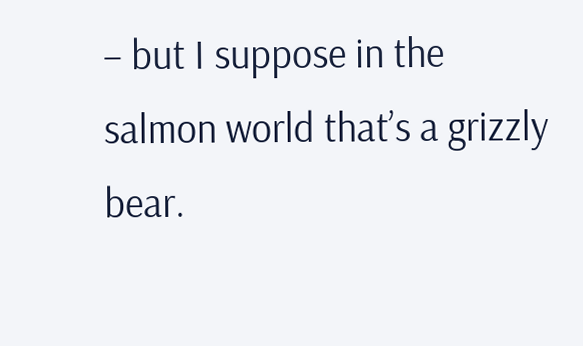– but I suppose in the salmon world that’s a grizzly bear.